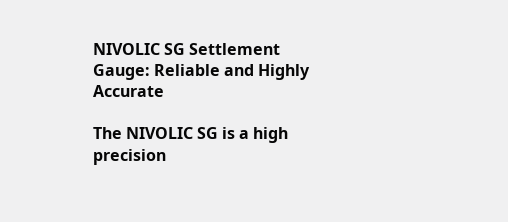NIVOLIC SG Settlement Gauge: Reliable and Highly Accurate

The NIVOLIC SG is a high precision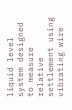liquid level system designed to measure relative settlement using vibrating wire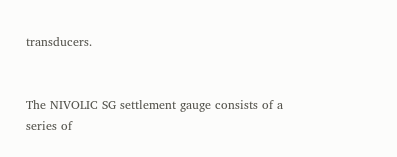transducers.


The NIVOLIC SG settlement gauge consists of a series of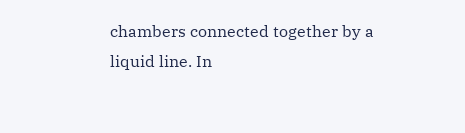chambers connected together by a liquid line. In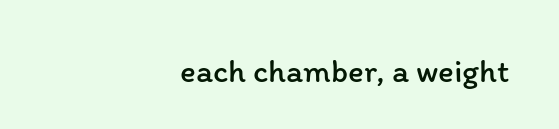each chamber, a weight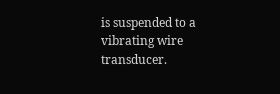is suspended to a vibrating wire transducer.